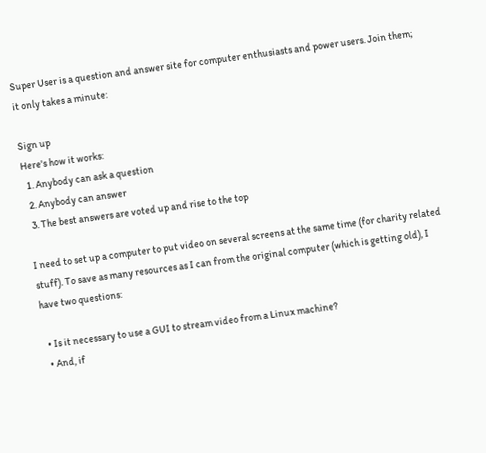Super User is a question and answer site for computer enthusiasts and power users. Join them; it only takes a minute:

Sign up
Here's how it works:
  1. Anybody can ask a question
  2. Anybody can answer
  3. The best answers are voted up and rise to the top

I need to set up a computer to put video on several screens at the same time (for charity related stuff). To save as many resources as I can from the original computer (which is getting old), I have two questions:

  • Is it necessary to use a GUI to stream video from a Linux machine?
  • And, if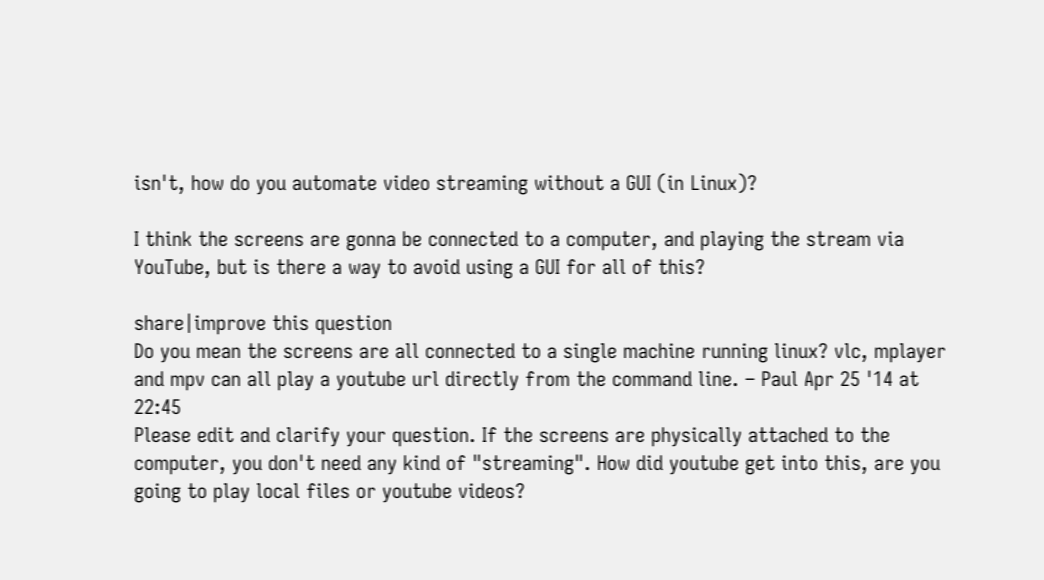isn't, how do you automate video streaming without a GUI (in Linux)?

I think the screens are gonna be connected to a computer, and playing the stream via YouTube, but is there a way to avoid using a GUI for all of this?

share|improve this question
Do you mean the screens are all connected to a single machine running linux? vlc, mplayer and mpv can all play a youtube url directly from the command line. – Paul Apr 25 '14 at 22:45
Please edit and clarify your question. If the screens are physically attached to the computer, you don't need any kind of "streaming". How did youtube get into this, are you going to play local files or youtube videos?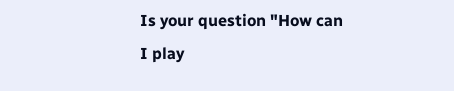Is your question "How can I play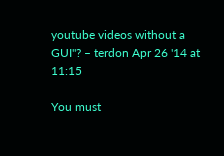youtube videos without a GUI"? – terdon Apr 26 '14 at 11:15

You must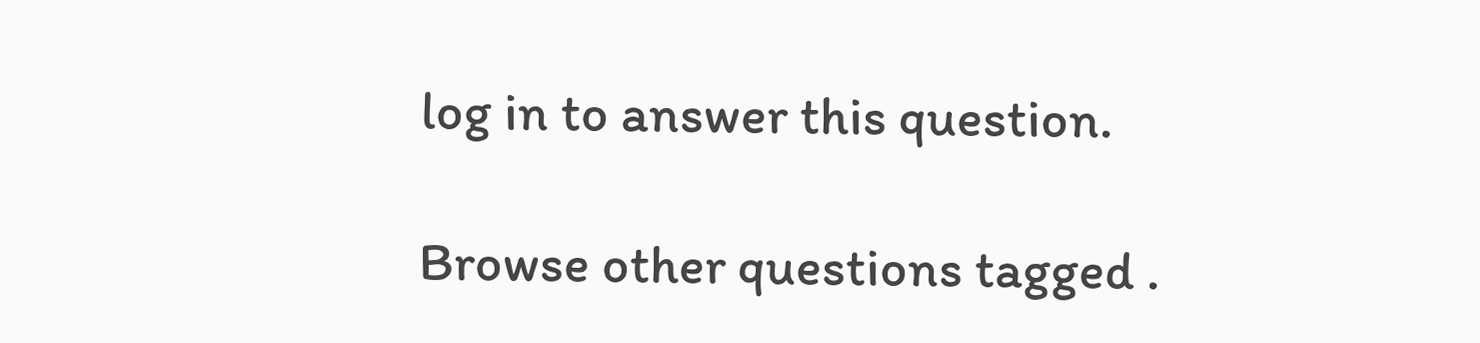log in to answer this question.

Browse other questions tagged .